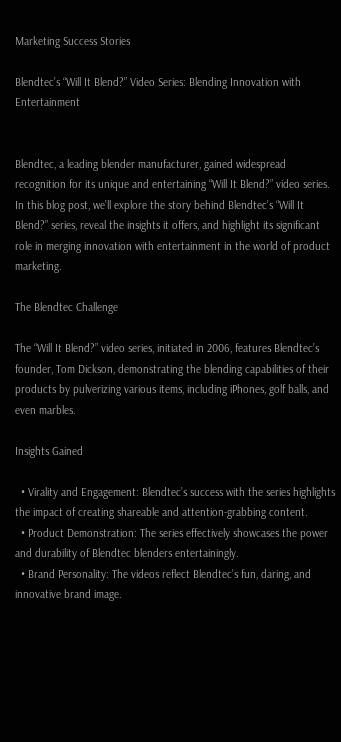Marketing Success Stories

Blendtec’s “Will It Blend?” Video Series: Blending Innovation with Entertainment


Blendtec, a leading blender manufacturer, gained widespread recognition for its unique and entertaining “Will It Blend?” video series. In this blog post, we’ll explore the story behind Blendtec’s “Will It Blend?” series, reveal the insights it offers, and highlight its significant role in merging innovation with entertainment in the world of product marketing.

The Blendtec Challenge

The “Will It Blend?” video series, initiated in 2006, features Blendtec’s founder, Tom Dickson, demonstrating the blending capabilities of their products by pulverizing various items, including iPhones, golf balls, and even marbles.

Insights Gained

  • Virality and Engagement: Blendtec’s success with the series highlights the impact of creating shareable and attention-grabbing content.
  • Product Demonstration: The series effectively showcases the power and durability of Blendtec blenders entertainingly.
  • Brand Personality: The videos reflect Blendtec’s fun, daring, and innovative brand image.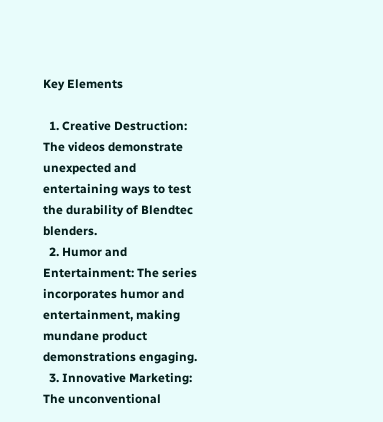Key Elements

  1. Creative Destruction: The videos demonstrate unexpected and entertaining ways to test the durability of Blendtec blenders.
  2. Humor and Entertainment: The series incorporates humor and entertainment, making mundane product demonstrations engaging.
  3. Innovative Marketing: The unconventional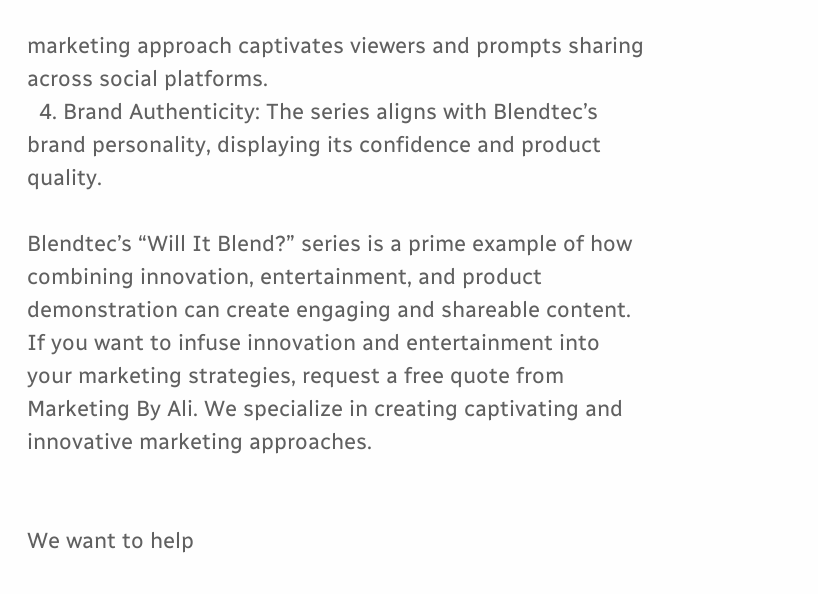marketing approach captivates viewers and prompts sharing across social platforms.
  4. Brand Authenticity: The series aligns with Blendtec’s brand personality, displaying its confidence and product quality.

Blendtec’s “Will It Blend?” series is a prime example of how combining innovation, entertainment, and product demonstration can create engaging and shareable content. If you want to infuse innovation and entertainment into your marketing strategies, request a free quote from Marketing By Ali. We specialize in creating captivating and innovative marketing approaches.


We want to help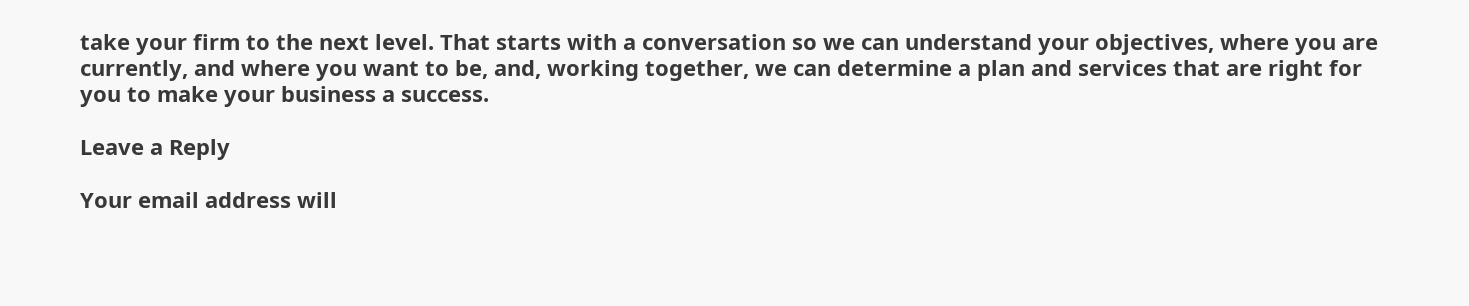take your firm to the next level. That starts with a conversation so we can understand your objectives, where you are currently, and where you want to be, and, working together, we can determine a plan and services that are right for you to make your business a success.

Leave a Reply

Your email address will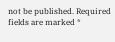not be published. Required fields are marked *